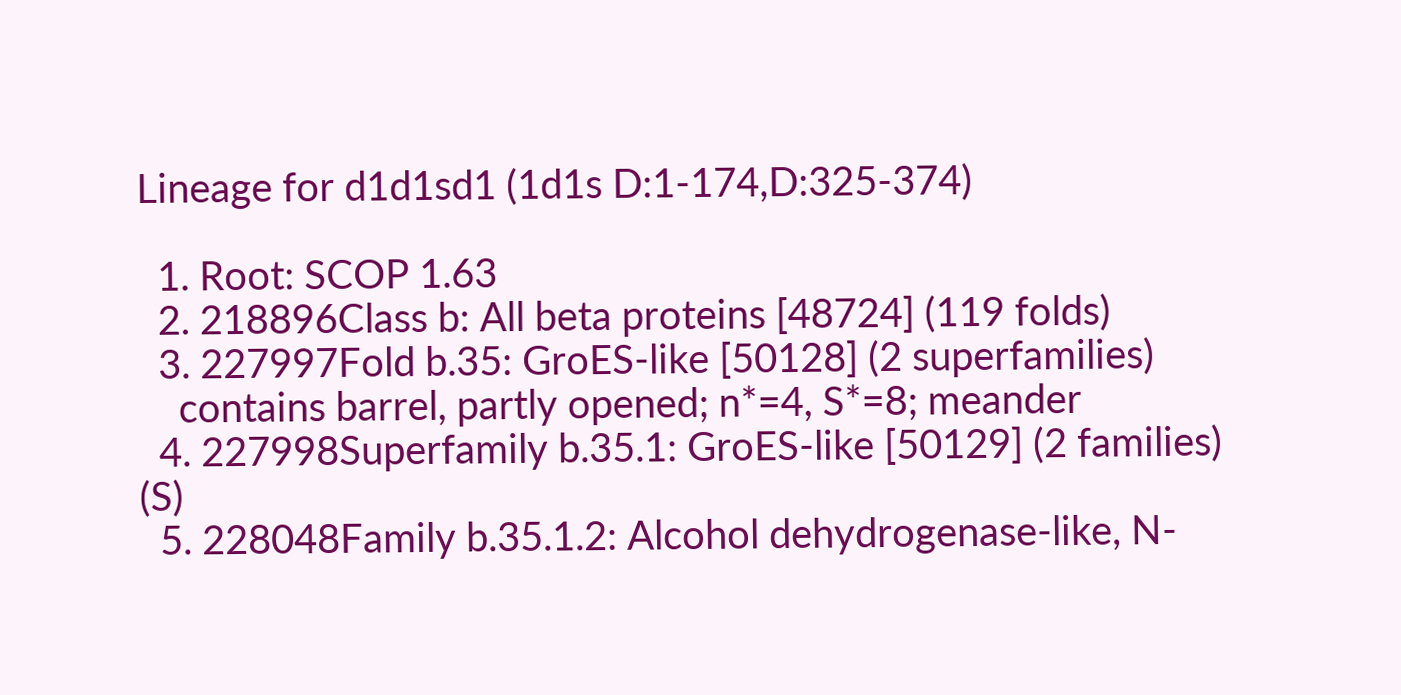Lineage for d1d1sd1 (1d1s D:1-174,D:325-374)

  1. Root: SCOP 1.63
  2. 218896Class b: All beta proteins [48724] (119 folds)
  3. 227997Fold b.35: GroES-like [50128] (2 superfamilies)
    contains barrel, partly opened; n*=4, S*=8; meander
  4. 227998Superfamily b.35.1: GroES-like [50129] (2 families) (S)
  5. 228048Family b.35.1.2: Alcohol dehydrogenase-like, N-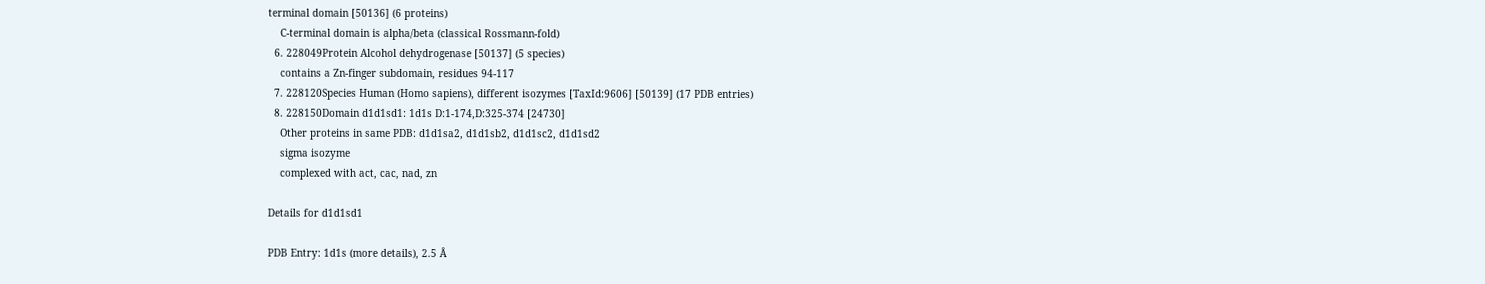terminal domain [50136] (6 proteins)
    C-terminal domain is alpha/beta (classical Rossmann-fold)
  6. 228049Protein Alcohol dehydrogenase [50137] (5 species)
    contains a Zn-finger subdomain, residues 94-117
  7. 228120Species Human (Homo sapiens), different isozymes [TaxId:9606] [50139] (17 PDB entries)
  8. 228150Domain d1d1sd1: 1d1s D:1-174,D:325-374 [24730]
    Other proteins in same PDB: d1d1sa2, d1d1sb2, d1d1sc2, d1d1sd2
    sigma isozyme
    complexed with act, cac, nad, zn

Details for d1d1sd1

PDB Entry: 1d1s (more details), 2.5 Å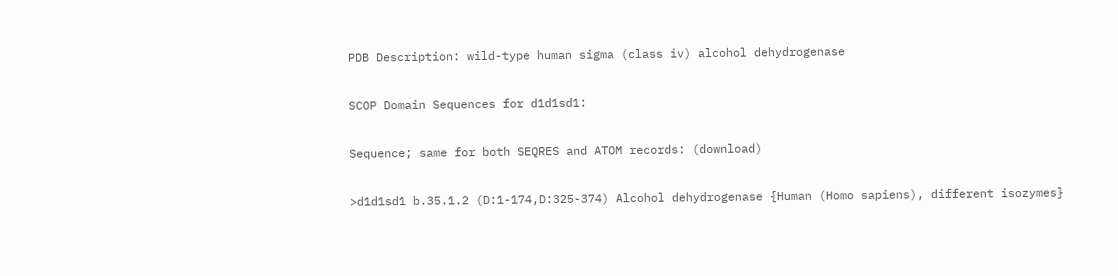PDB Description: wild-type human sigma (class iv) alcohol dehydrogenase

SCOP Domain Sequences for d1d1sd1:

Sequence; same for both SEQRES and ATOM records: (download)

>d1d1sd1 b.35.1.2 (D:1-174,D:325-374) Alcohol dehydrogenase {Human (Homo sapiens), different isozymes}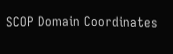SCOP Domain Coordinates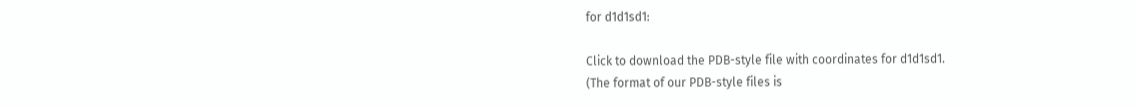for d1d1sd1:

Click to download the PDB-style file with coordinates for d1d1sd1.
(The format of our PDB-style files is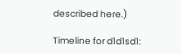described here.)

Timeline for d1d1sd1: